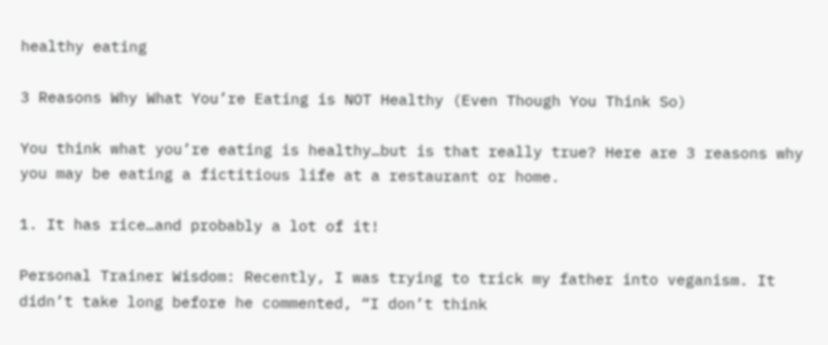healthy eating

3 Reasons Why What You’re Eating is NOT Healthy (Even Though You Think So)

You think what you’re eating is healthy…but is that really true? Here are 3 reasons why you may be eating a fictitious life at a restaurant or home.

1. It has rice…and probably a lot of it!

Personal Trainer Wisdom: Recently, I was trying to trick my father into veganism. It didn’t take long before he commented, “I don’t think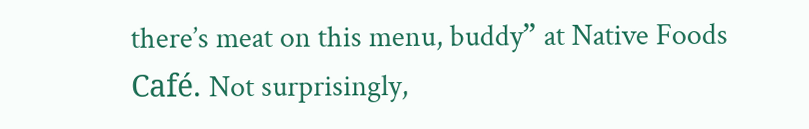there’s meat on this menu, buddy” at Native Foods Café. Not surprisingly,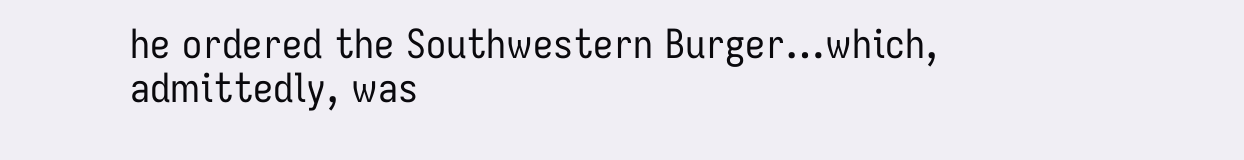he ordered the Southwestern Burger…which, admittedly, was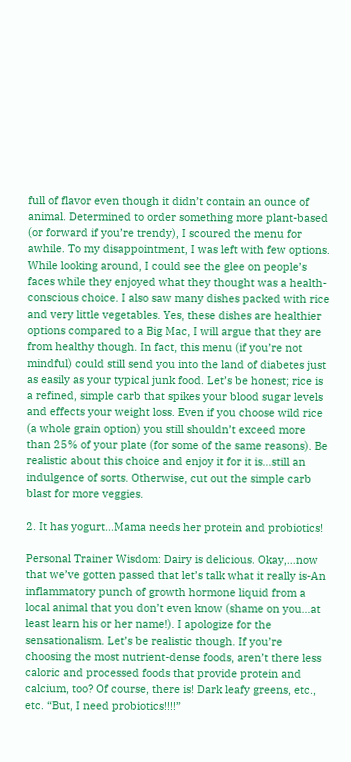full of flavor even though it didn’t contain an ounce of animal. Determined to order something more plant-based (or forward if you’re trendy), I scoured the menu for awhile. To my disappointment, I was left with few options. While looking around, I could see the glee on people’s faces while they enjoyed what they thought was a health-conscious choice. I also saw many dishes packed with rice and very little vegetables. Yes, these dishes are healthier options compared to a Big Mac, I will argue that they are from healthy though. In fact, this menu (if you’re not mindful) could still send you into the land of diabetes just as easily as your typical junk food. Let’s be honest; rice is a refined, simple carb that spikes your blood sugar levels and effects your weight loss. Even if you choose wild rice (a whole grain option) you still shouldn’t exceed more than 25% of your plate (for some of the same reasons). Be realistic about this choice and enjoy it for it is…still an indulgence of sorts. Otherwise, cut out the simple carb blast for more veggies.

2. It has yogurt…Mama needs her protein and probiotics!

Personal Trainer Wisdom: Dairy is delicious. Okay,…now that we’ve gotten passed that let’s talk what it really is-An inflammatory punch of growth hormone liquid from a local animal that you don’t even know (shame on you…at least learn his or her name!). I apologize for the sensationalism. Let’s be realistic though. If you’re choosing the most nutrient-dense foods, aren’t there less caloric and processed foods that provide protein and calcium, too? Of course, there is! Dark leafy greens, etc., etc. “But, I need probiotics!!!!”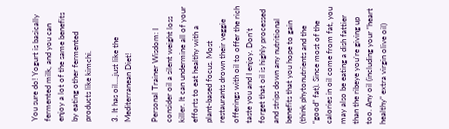You sure do! Yogurt is basically fermented milk, and you can enjoy a lot of the same benefits by eating other fermented products like kimchi.

3. It has oil….just like the Mediterranean Diet!

Personal Trainer Wisdom: I consider oil a silent weight loss killer. It can undermine all of your efforts to eat healthy with a plant-based focus. Most restaurants drown their veggie offerings with oil to offer the rich taste you and I enjoy. Don’t forget that oil is highly processed and strips down any nutritional benefits that you hope to gain (think phytonutrients and the “good” fat). Since most of the calories in oil come from fat, you may also be eating a dish fattier than the ribeye you’re giving up too. Any oil (including your “heart healthy” extra virgin olive oil)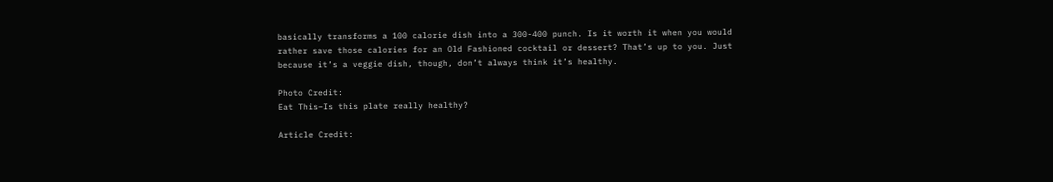basically transforms a 100 calorie dish into a 300-400 punch. Is it worth it when you would rather save those calories for an Old Fashioned cocktail or dessert? That’s up to you. Just because it’s a veggie dish, though, don’t always think it’s healthy.

Photo Credit:
Eat This–Is this plate really healthy?

Article Credit: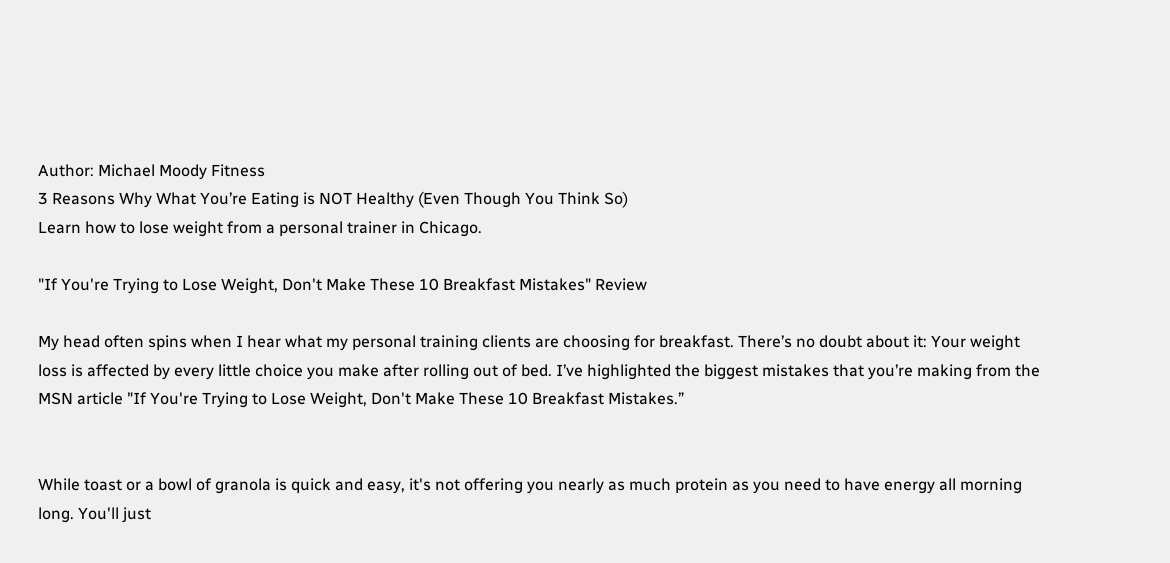Author: Michael Moody Fitness
3 Reasons Why What You’re Eating is NOT Healthy (Even Though You Think So)
Learn how to lose weight from a personal trainer in Chicago.

"If You're Trying to Lose Weight, Don't Make These 10 Breakfast Mistakes" Review

My head often spins when I hear what my personal training clients are choosing for breakfast. There’s no doubt about it: Your weight loss is affected by every little choice you make after rolling out of bed. I’ve highlighted the biggest mistakes that you’re making from the MSN article "If You're Trying to Lose Weight, Don't Make These 10 Breakfast Mistakes.”


While toast or a bowl of granola is quick and easy, it's not offering you nearly as much protein as you need to have energy all morning long. You'll just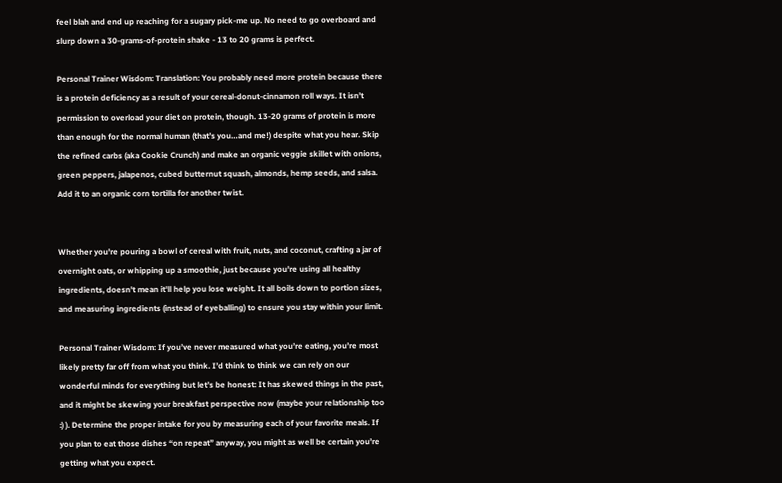feel blah and end up reaching for a sugary pick-me up. No need to go overboard and slurp down a 30-grams-of-protein shake - 13 to 20 grams is perfect.

Personal Trainer Wisdom: Translation: You probably need more protein because there is a protein deficiency as a result of your cereal-donut-cinnamon roll ways. It isn’t permission to overload your diet on protein, though. 13-20 grams of protein is more than enough for the normal human (that’s you…and me!) despite what you hear. Skip the refined carbs (aka Cookie Crunch) and make an organic veggie skillet with onions, green peppers, jalapenos, cubed butternut squash, almonds, hemp seeds, and salsa. Add it to an organic corn tortilla for another twist.


Whether you're pouring a bowl of cereal with fruit, nuts, and coconut, crafting a jar of overnight oats, or whipping up a smoothie, just because you're using all healthy ingredients, doesn't mean it'll help you lose weight. It all boils down to portion sizes, and measuring ingredients (instead of eyeballing) to ensure you stay within your limit.

Personal Trainer Wisdom: If you’ve never measured what you’re eating, you’re most likely pretty far off from what you think. I’d think to think we can rely on our wonderful minds for everything but let’s be honest: It has skewed things in the past, and it might be skewing your breakfast perspective now (maybe your relationship too :) ). Determine the proper intake for you by measuring each of your favorite meals. If you plan to eat those dishes “on repeat” anyway, you might as well be certain you’re getting what you expect.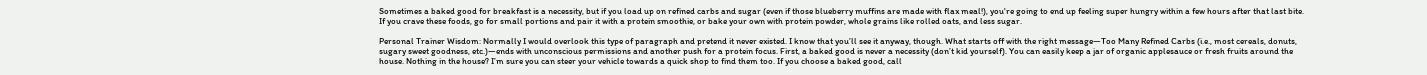Sometimes a baked good for breakfast is a necessity, but if you load up on refined carbs and sugar (even if those blueberry muffins are made with flax meal!), you're going to end up feeling super hungry within a few hours after that last bite. If you crave these foods, go for small portions and pair it with a protein smoothie, or bake your own with protein powder, whole grains like rolled oats, and less sugar.

Personal Trainer Wisdom: Normally I would overlook this type of paragraph and pretend it never existed. I know that you’ll see it anyway, though. What starts off with the right message—Too Many Refined Carbs (i.e., most cereals, donuts, sugary sweet goodness, etc.)—ends with unconscious permissions and another push for a protein focus. First, a baked good is never a necessity (don’t kid yourself). You can easily keep a jar of organic applesauce or fresh fruits around the house. Nothing in the house? I’m sure you can steer your vehicle towards a quick shop to find them too. If you choose a baked good, call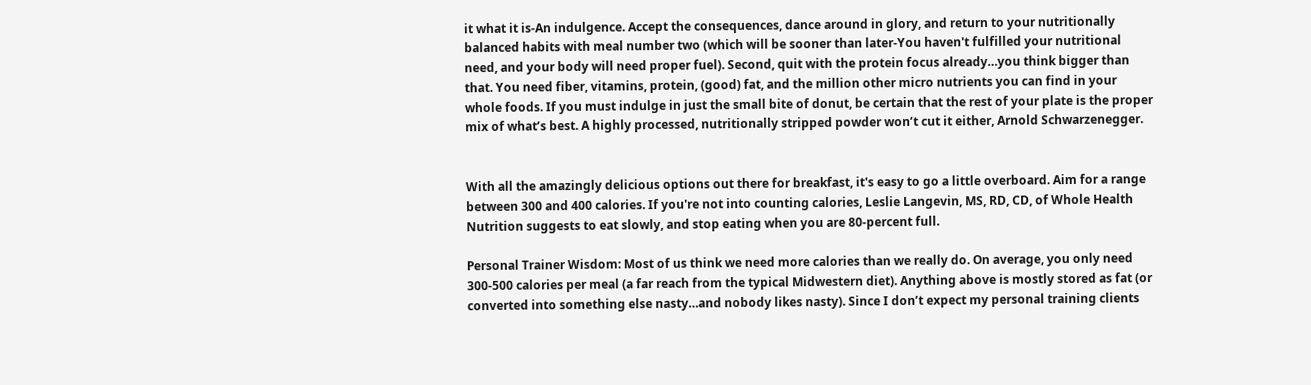it what it is-An indulgence. Accept the consequences, dance around in glory, and return to your nutritionally balanced habits with meal number two (which will be sooner than later-You haven't fulfilled your nutritional need, and your body will need proper fuel). Second, quit with the protein focus already…you think bigger than that. You need fiber, vitamins, protein, (good) fat, and the million other micro nutrients you can find in your whole foods. If you must indulge in just the small bite of donut, be certain that the rest of your plate is the proper mix of what’s best. A highly processed, nutritionally stripped powder won’t cut it either, Arnold Schwarzenegger.


With all the amazingly delicious options out there for breakfast, it's easy to go a little overboard. Aim for a range between 300 and 400 calories. If you're not into counting calories, Leslie Langevin, MS, RD, CD, of Whole Health Nutrition suggests to eat slowly, and stop eating when you are 80-percent full.

Personal Trainer Wisdom: Most of us think we need more calories than we really do. On average, you only need 300-500 calories per meal (a far reach from the typical Midwestern diet). Anything above is mostly stored as fat (or converted into something else nasty…and nobody likes nasty). Since I don’t expect my personal training clients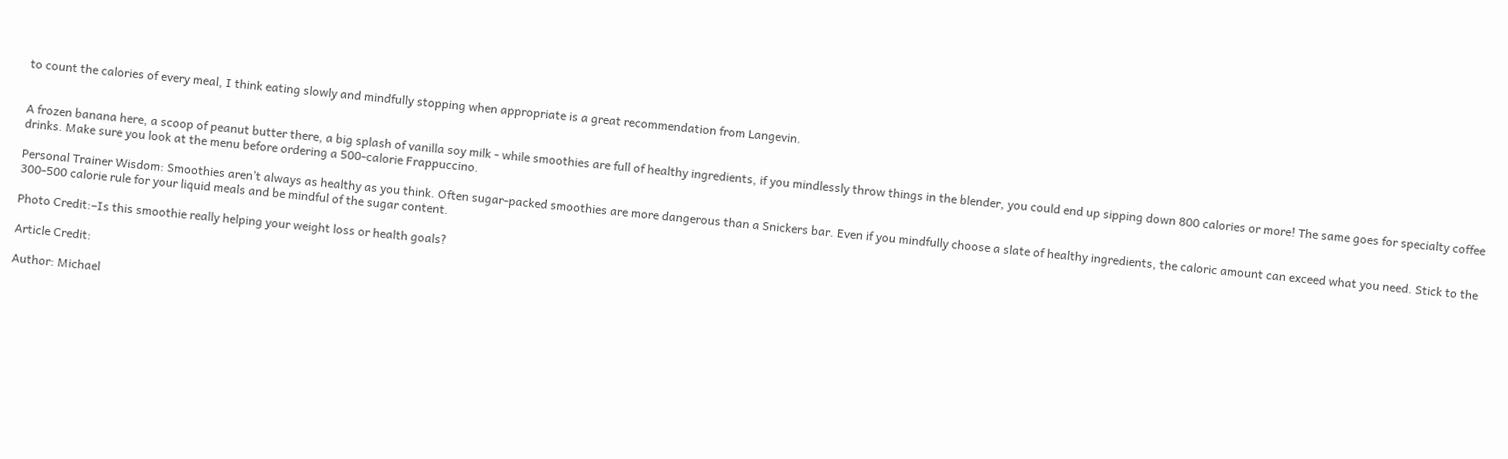to count the calories of every meal, I think eating slowly and mindfully stopping when appropriate is a great recommendation from Langevin.


A frozen banana here, a scoop of peanut butter there, a big splash of vanilla soy milk - while smoothies are full of healthy ingredients, if you mindlessly throw things in the blender, you could end up sipping down 800 calories or more! The same goes for specialty coffee drinks. Make sure you look at the menu before ordering a 500-calorie Frappuccino.

Personal Trainer Wisdom: Smoothies aren’t always as healthy as you think. Often sugar-packed smoothies are more dangerous than a Snickers bar. Even if you mindfully choose a slate of healthy ingredients, the caloric amount can exceed what you need. Stick to the 300-500 calorie rule for your liquid meals and be mindful of the sugar content.

Photo Credit:–Is this smoothie really helping your weight loss or health goals?

Article Credit:

Author: Michael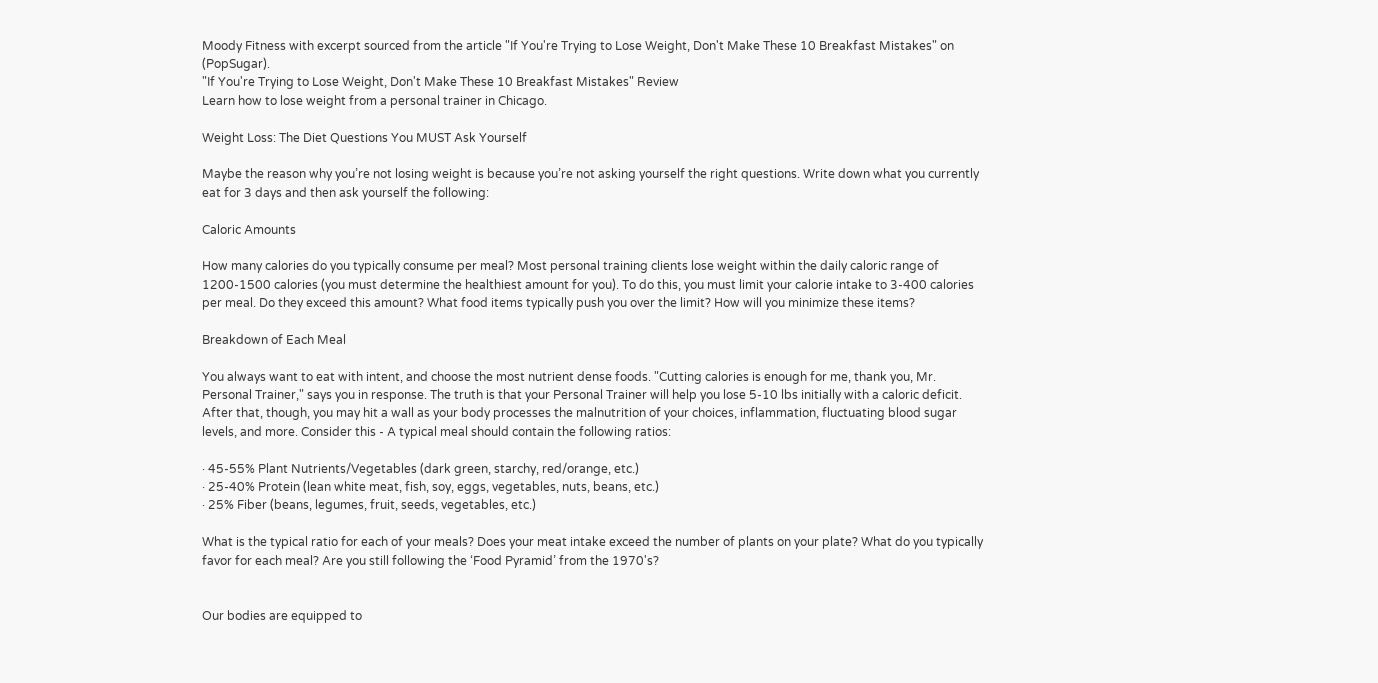Moody Fitness with excerpt sourced from the article "If You're Trying to Lose Weight, Don't Make These 10 Breakfast Mistakes" on (PopSugar).
"If You're Trying to Lose Weight, Don't Make These 10 Breakfast Mistakes" Review
Learn how to lose weight from a personal trainer in Chicago.

Weight Loss: The Diet Questions You MUST Ask Yourself

Maybe the reason why you’re not losing weight is because you’re not asking yourself the right questions. Write down what you currently eat for 3 days and then ask yourself the following:

Caloric Amounts

How many calories do you typically consume per meal? Most personal training clients lose weight within the daily caloric range of 1200-1500 calories (you must determine the healthiest amount for you). To do this, you must limit your calorie intake to 3-400 calories per meal. Do they exceed this amount? What food items typically push you over the limit? How will you minimize these items?

Breakdown of Each Meal

You always want to eat with intent, and choose the most nutrient dense foods. "Cutting calories is enough for me, thank you, Mr. Personal Trainer," says you in response. The truth is that your Personal Trainer will help you lose 5-10 lbs initially with a caloric deficit. After that, though, you may hit a wall as your body processes the malnutrition of your choices, inflammation, fluctuating blood sugar levels, and more. Consider this - A typical meal should contain the following ratios:

· 45-55% Plant Nutrients/Vegetables (dark green, starchy, red/orange, etc.)
· 25-40% Protein (lean white meat, fish, soy, eggs, vegetables, nuts, beans, etc.)
· 25% Fiber (beans, legumes, fruit, seeds, vegetables, etc.)

What is the typical ratio for each of your meals? Does your meat intake exceed the number of plants on your plate? What do you typically favor for each meal? Are you still following the ‘Food Pyramid’ from the 1970's?


Our bodies are equipped to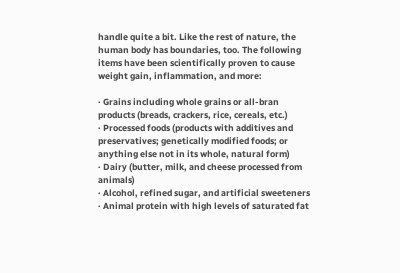handle quite a bit. Like the rest of nature, the human body has boundaries, too. The following items have been scientifically proven to cause weight gain, inflammation, and more:

· Grains including whole grains or all-bran products (breads, crackers, rice, cereals, etc.)
· Processed foods (products with additives and preservatives; genetically modified foods; or anything else not in its whole, natural form)
· Dairy (butter, milk, and cheese processed from animals)
· Alcohol, refined sugar, and artificial sweeteners
· Animal protein with high levels of saturated fat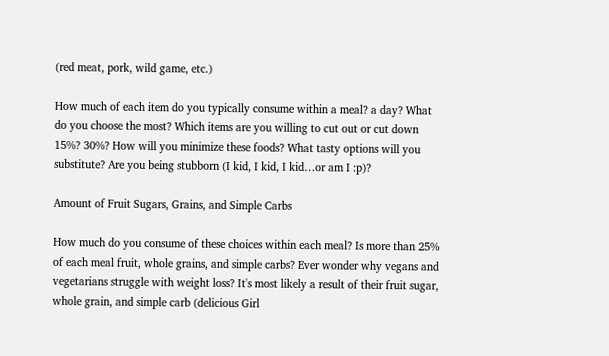(red meat, pork, wild game, etc.)

How much of each item do you typically consume within a meal? a day? What do you choose the most? Which items are you willing to cut out or cut down 15%? 30%? How will you minimize these foods? What tasty options will you substitute? Are you being stubborn (I kid, I kid, I kid…or am I :p)?

Amount of Fruit Sugars, Grains, and Simple Carbs

How much do you consume of these choices within each meal? Is more than 25% of each meal fruit, whole grains, and simple carbs? Ever wonder why vegans and vegetarians struggle with weight loss? It's most likely a result of their fruit sugar, whole grain, and simple carb (delicious Girl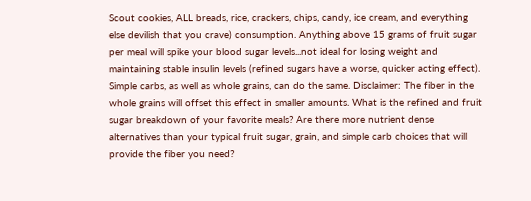Scout cookies, ALL breads, rice, crackers, chips, candy, ice cream, and everything else devilish that you crave) consumption. Anything above 15 grams of fruit sugar per meal will spike your blood sugar levels...not ideal for losing weight and maintaining stable insulin levels (refined sugars have a worse, quicker acting effect). Simple carbs, as well as whole grains, can do the same. Disclaimer: The fiber in the whole grains will offset this effect in smaller amounts. What is the refined and fruit sugar breakdown of your favorite meals? Are there more nutrient dense alternatives than your typical fruit sugar, grain, and simple carb choices that will provide the fiber you need?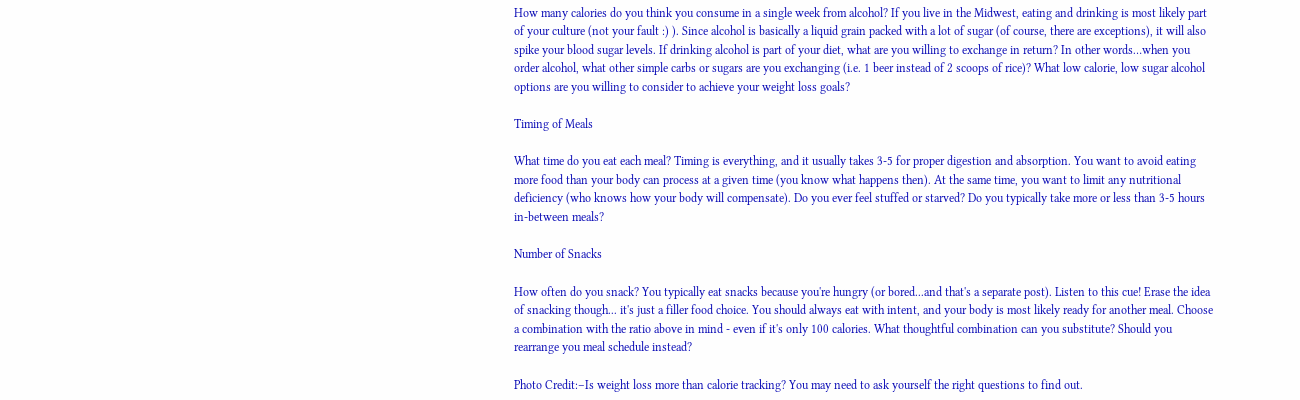How many calories do you think you consume in a single week from alcohol? If you live in the Midwest, eating and drinking is most likely part of your culture (not your fault :) ). Since alcohol is basically a liquid grain packed with a lot of sugar (of course, there are exceptions), it will also spike your blood sugar levels. If drinking alcohol is part of your diet, what are you willing to exchange in return? In other words…when you order alcohol, what other simple carbs or sugars are you exchanging (i.e. 1 beer instead of 2 scoops of rice)? What low calorie, low sugar alcohol options are you willing to consider to achieve your weight loss goals?

Timing of Meals

What time do you eat each meal? Timing is everything, and it usually takes 3-5 for proper digestion and absorption. You want to avoid eating more food than your body can process at a given time (you know what happens then). At the same time, you want to limit any nutritional deficiency (who knows how your body will compensate). Do you ever feel stuffed or starved? Do you typically take more or less than 3-5 hours in-between meals?

Number of Snacks

How often do you snack? You typically eat snacks because you're hungry (or bored...and that's a separate post). Listen to this cue! Erase the idea of snacking though... it's just a filler food choice. You should always eat with intent, and your body is most likely ready for another meal. Choose a combination with the ratio above in mind - even if it's only 100 calories. What thoughtful combination can you substitute? Should you rearrange you meal schedule instead?

Photo Credit:–Is weight loss more than calorie tracking? You may need to ask yourself the right questions to find out.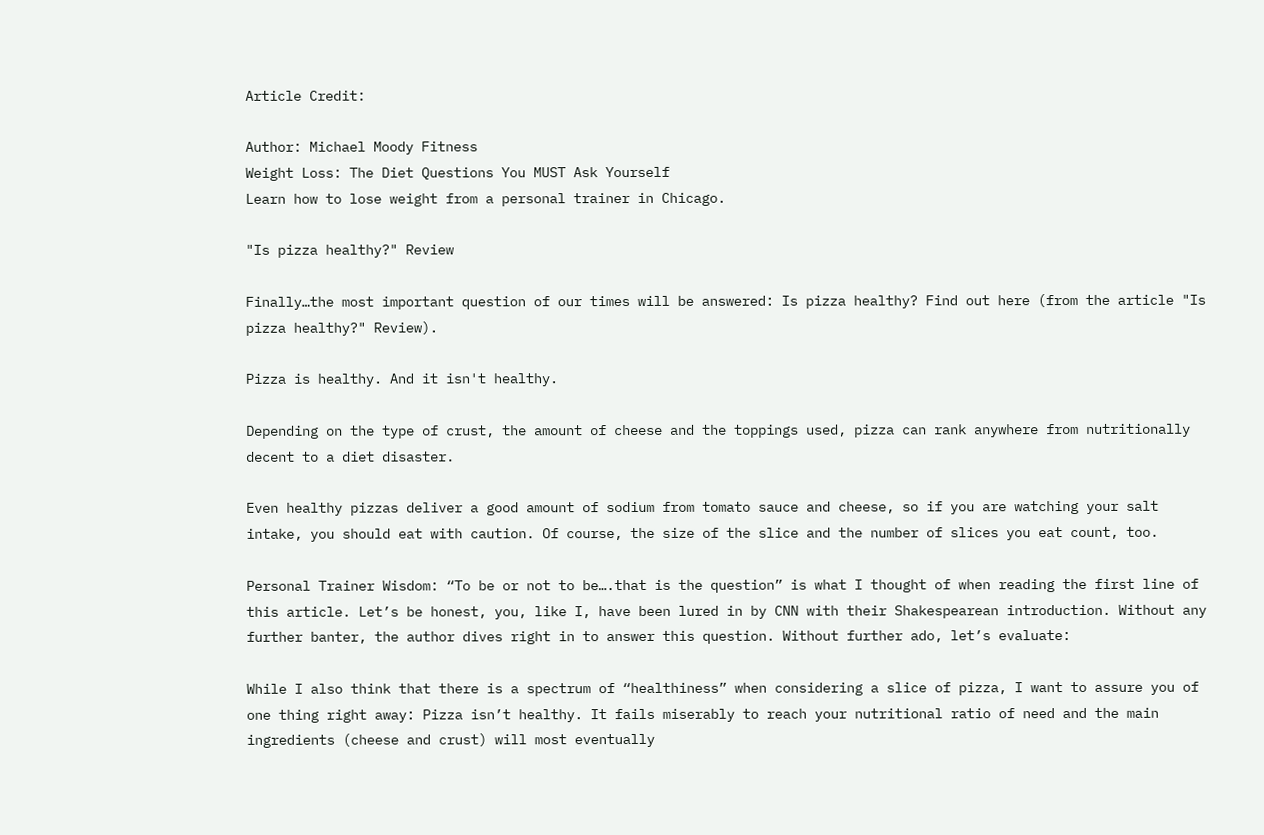Article Credit:

Author: Michael Moody Fitness
Weight Loss: The Diet Questions You MUST Ask Yourself
Learn how to lose weight from a personal trainer in Chicago.

"Is pizza healthy?" Review

Finally…the most important question of our times will be answered: Is pizza healthy? Find out here (from the article "Is pizza healthy?" Review).

Pizza is healthy. And it isn't healthy.

Depending on the type of crust, the amount of cheese and the toppings used, pizza can rank anywhere from nutritionally decent to a diet disaster.

Even healthy pizzas deliver a good amount of sodium from tomato sauce and cheese, so if you are watching your salt intake, you should eat with caution. Of course, the size of the slice and the number of slices you eat count, too.

Personal Trainer Wisdom: “To be or not to be….that is the question” is what I thought of when reading the first line of this article. Let’s be honest, you, like I, have been lured in by CNN with their Shakespearean introduction. Without any further banter, the author dives right in to answer this question. Without further ado, let’s evaluate:

While I also think that there is a spectrum of “healthiness” when considering a slice of pizza, I want to assure you of one thing right away: Pizza isn’t healthy. It fails miserably to reach your nutritional ratio of need and the main ingredients (cheese and crust) will most eventually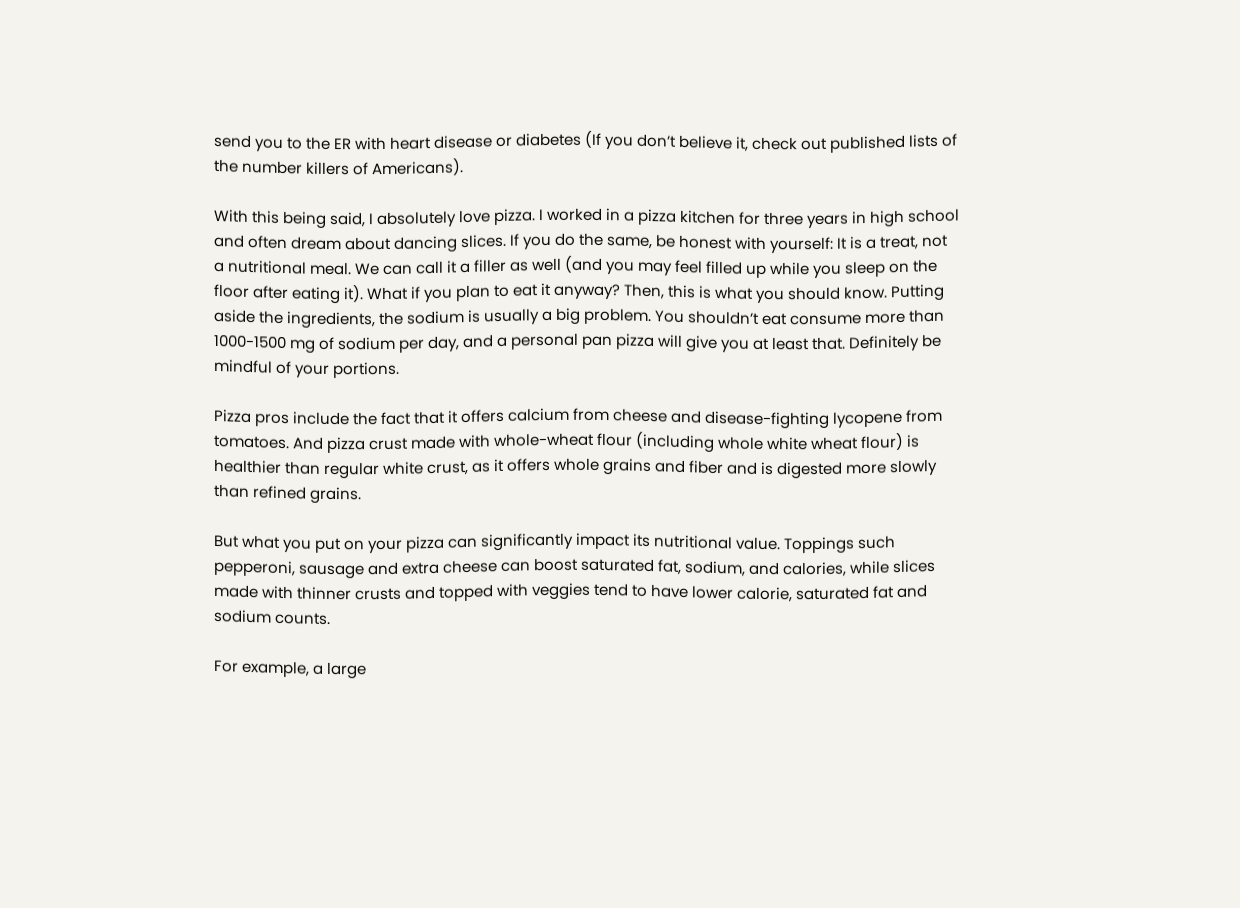send you to the ER with heart disease or diabetes (If you don’t believe it, check out published lists of the number killers of Americans).

With this being said, I absolutely love pizza. I worked in a pizza kitchen for three years in high school and often dream about dancing slices. If you do the same, be honest with yourself: It is a treat, not a nutritional meal. We can call it a filler as well (and you may feel filled up while you sleep on the floor after eating it). What if you plan to eat it anyway? Then, this is what you should know. Putting aside the ingredients, the sodium is usually a big problem. You shouldn’t eat consume more than 1000-1500 mg of sodium per day, and a personal pan pizza will give you at least that. Definitely be mindful of your portions.

Pizza pros include the fact that it offers calcium from cheese and disease-fighting lycopene from tomatoes. And pizza crust made with whole-wheat flour (including whole white wheat flour) is healthier than regular white crust, as it offers whole grains and fiber and is digested more slowly than refined grains.

But what you put on your pizza can significantly impact its nutritional value. Toppings such pepperoni, sausage and extra cheese can boost saturated fat, sodium, and calories, while slices made with thinner crusts and topped with veggies tend to have lower calorie, saturated fat and sodium counts.

For example, a large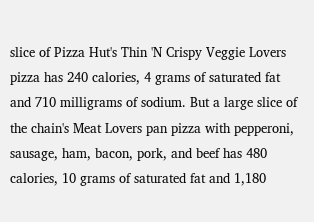slice of Pizza Hut's Thin 'N Crispy Veggie Lovers pizza has 240 calories, 4 grams of saturated fat and 710 milligrams of sodium. But a large slice of the chain's Meat Lovers pan pizza with pepperoni, sausage, ham, bacon, pork, and beef has 480 calories, 10 grams of saturated fat and 1,180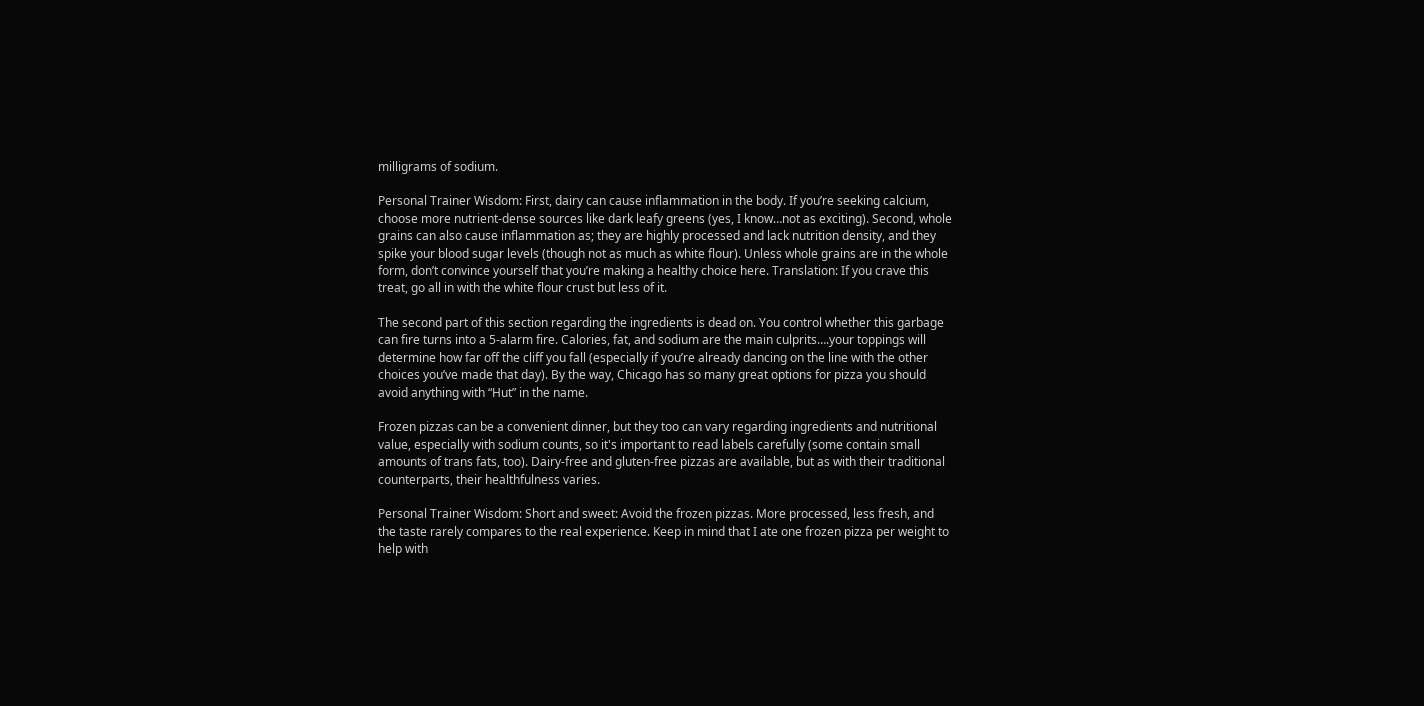milligrams of sodium.

Personal Trainer Wisdom: First, dairy can cause inflammation in the body. If you’re seeking calcium, choose more nutrient-dense sources like dark leafy greens (yes, I know…not as exciting). Second, whole grains can also cause inflammation as; they are highly processed and lack nutrition density, and they spike your blood sugar levels (though not as much as white flour). Unless whole grains are in the whole form, don’t convince yourself that you’re making a healthy choice here. Translation: If you crave this treat, go all in with the white flour crust but less of it.

The second part of this section regarding the ingredients is dead on. You control whether this garbage can fire turns into a 5-alarm fire. Calories, fat, and sodium are the main culprits….your toppings will determine how far off the cliff you fall (especially if you’re already dancing on the line with the other choices you’ve made that day). By the way, Chicago has so many great options for pizza you should avoid anything with “Hut” in the name.

Frozen pizzas can be a convenient dinner, but they too can vary regarding ingredients and nutritional value, especially with sodium counts, so it's important to read labels carefully (some contain small amounts of trans fats, too). Dairy-free and gluten-free pizzas are available, but as with their traditional counterparts, their healthfulness varies.

Personal Trainer Wisdom: Short and sweet: Avoid the frozen pizzas. More processed, less fresh, and the taste rarely compares to the real experience. Keep in mind that I ate one frozen pizza per weight to help with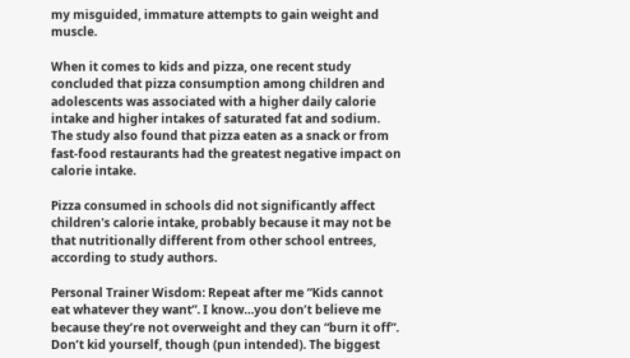my misguided, immature attempts to gain weight and muscle.

When it comes to kids and pizza, one recent study concluded that pizza consumption among children and adolescents was associated with a higher daily calorie intake and higher intakes of saturated fat and sodium. The study also found that pizza eaten as a snack or from fast-food restaurants had the greatest negative impact on calorie intake.

Pizza consumed in schools did not significantly affect children's calorie intake, probably because it may not be that nutritionally different from other school entrees, according to study authors.

Personal Trainer Wisdom: Repeat after me “Kids cannot eat whatever they want”. I know…you don’t believe me because they’re not overweight and they can “burn it off”. Don’t kid yourself, though (pun intended). The biggest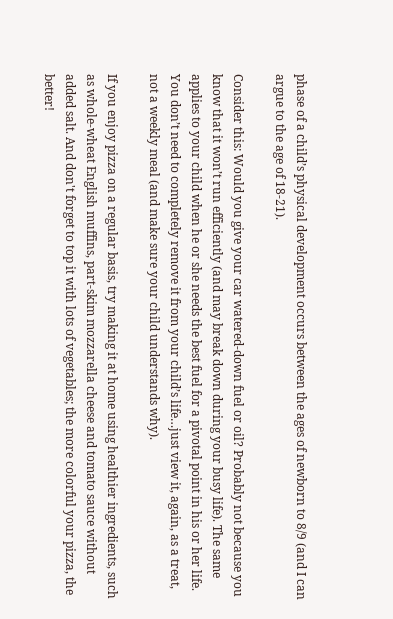phase of a child’s physical development occurs between the ages of newborn to 8/9 (and I can argue to the age of 18-21).

Consider this: Would you give your car watered-down fuel or oil? Probably not because you know that it won’t run efficiently (and may break down during your busy life). The same applies to your child when he or she needs the best fuel for a pivotal point in his or her life. You don’t need to completely remove it from your child’s life…just view it, again, as a treat, not a weekly meal (and make sure your child understands why).

If you enjoy pizza on a regular basis, try making it at home using healthier ingredients, such as whole-wheat English muffins, part-skim mozzarella cheese and tomato sauce without added salt. And don't forget to top it with lots of vegetables; the more colorful your pizza, the better!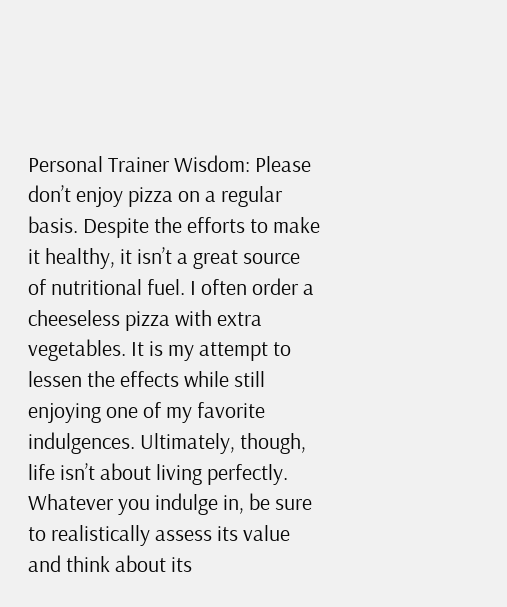Personal Trainer Wisdom: Please don’t enjoy pizza on a regular basis. Despite the efforts to make it healthy, it isn’t a great source of nutritional fuel. I often order a cheeseless pizza with extra vegetables. It is my attempt to lessen the effects while still enjoying one of my favorite indulgences. Ultimately, though, life isn’t about living perfectly. Whatever you indulge in, be sure to realistically assess its value and think about its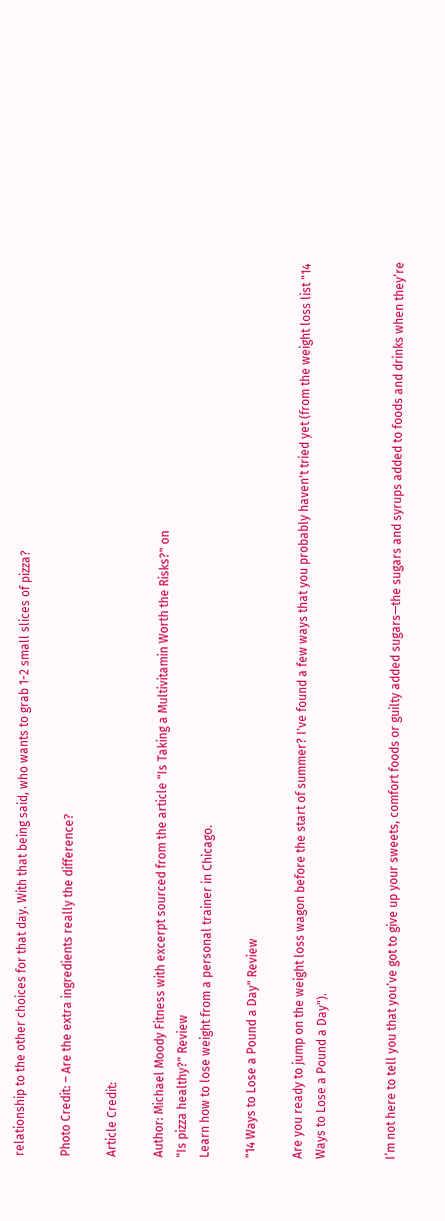relationship to the other choices for that day. With that being said, who wants to grab 1-2 small slices of pizza?

Photo Credit: – Are the extra ingredients really the difference?

Article Credit:

Author: Michael Moody Fitness with excerpt sourced from the article "Is Taking a Multivitamin Worth the Risks?" on
"Is pizza healthy?" Review
Learn how to lose weight from a personal trainer in Chicago.

"14 Ways to Lose a Pound a Day" Review

Are you ready to jump on the weight loss wagon before the start of summer? I've found a few ways that you probably haven't tried yet (from the weight loss list "14 Ways to Lose a Pound a Day").


I’m not here to tell you that you’ve got to give up your sweets, comfort foods or guilty added sugars—the sugars and syrups added to foods and drinks when they’re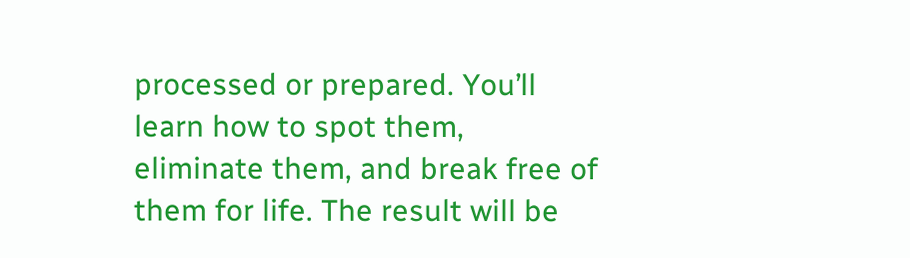processed or prepared. You’ll learn how to spot them, eliminate them, and break free of them for life. The result will be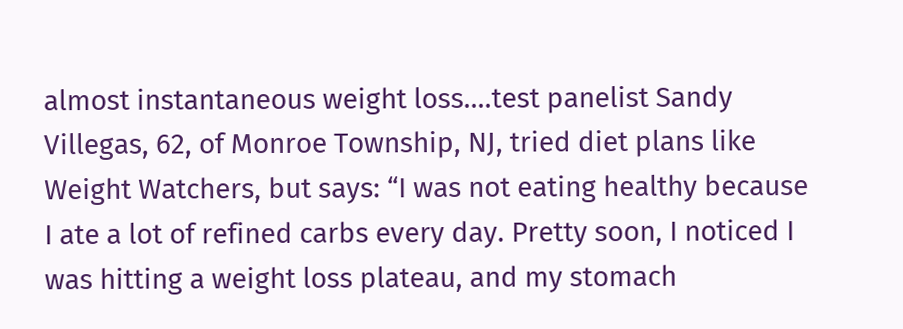almost instantaneous weight loss....test panelist Sandy Villegas, 62, of Monroe Township, NJ, tried diet plans like Weight Watchers, but says: “I was not eating healthy because I ate a lot of refined carbs every day. Pretty soon, I noticed I was hitting a weight loss plateau, and my stomach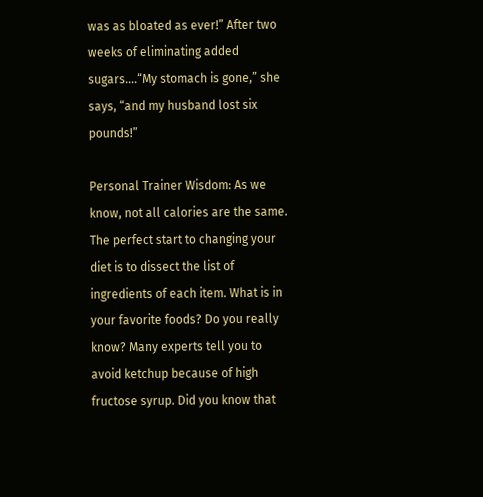was as bloated as ever!” After two weeks of eliminating added sugars....“My stomach is gone,” she says, “and my husband lost six pounds!”

Personal Trainer Wisdom: As we know, not all calories are the same. The perfect start to changing your diet is to dissect the list of ingredients of each item. What is in your favorite foods? Do you really know? Many experts tell you to avoid ketchup because of high fructose syrup. Did you know that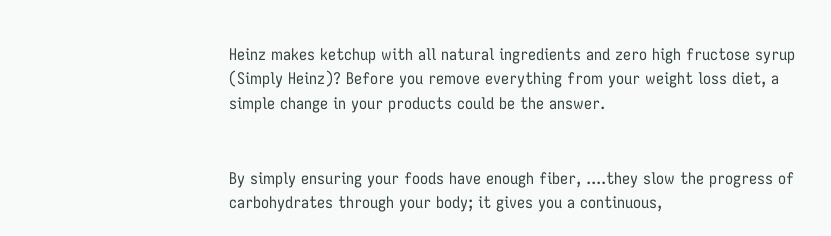Heinz makes ketchup with all natural ingredients and zero high fructose syrup (Simply Heinz)? Before you remove everything from your weight loss diet, a simple change in your products could be the answer.


By simply ensuring your foods have enough fiber, ....they slow the progress of carbohydrates through your body; it gives you a continuous,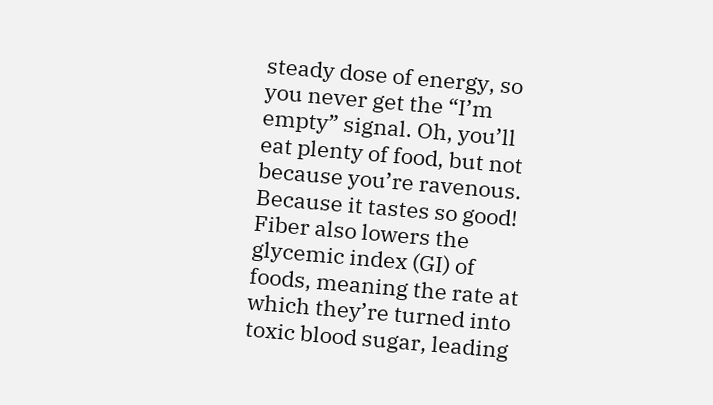steady dose of energy, so you never get the “I’m empty” signal. Oh, you’ll eat plenty of food, but not because you’re ravenous. Because it tastes so good! Fiber also lowers the glycemic index (GI) of foods, meaning the rate at which they’re turned into toxic blood sugar, leading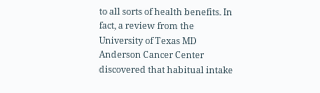to all sorts of health benefits. In fact, a review from the University of Texas MD Anderson Cancer Center discovered that habitual intake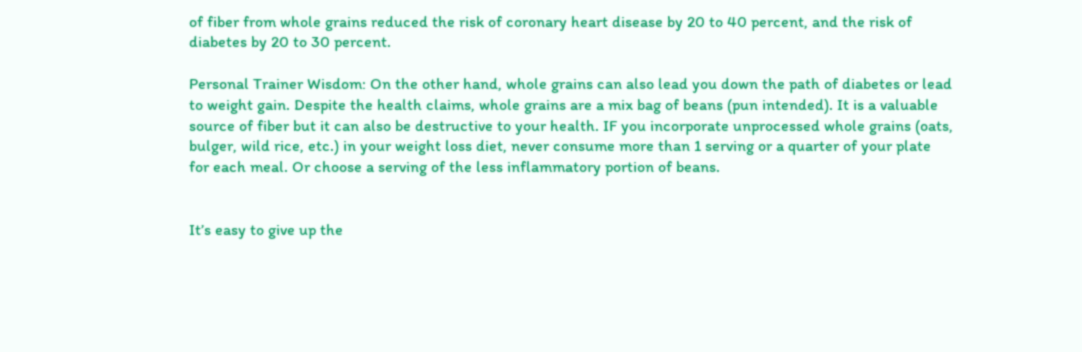of fiber from whole grains reduced the risk of coronary heart disease by 20 to 40 percent, and the risk of diabetes by 20 to 30 percent.

Personal Trainer Wisdom: On the other hand, whole grains can also lead you down the path of diabetes or lead to weight gain. Despite the health claims, whole grains are a mix bag of beans (pun intended). It is a valuable source of fiber but it can also be destructive to your health. IF you incorporate unprocessed whole grains (oats, bulger, wild rice, etc.) in your weight loss diet, never consume more than 1 serving or a quarter of your plate for each meal. Or choose a serving of the less inflammatory portion of beans.


It’s easy to give up the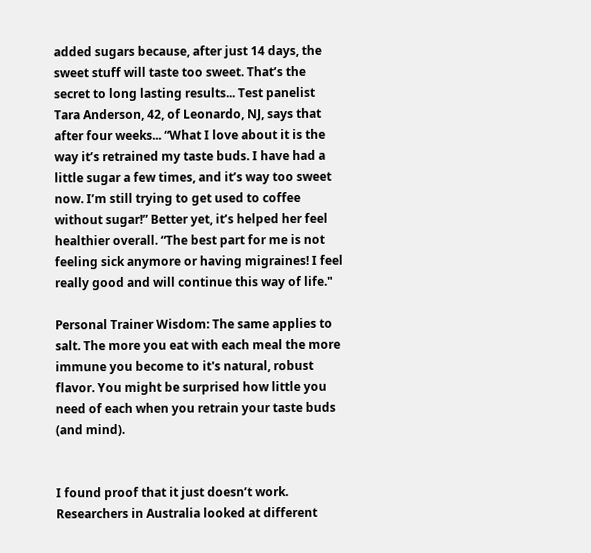added sugars because, after just 14 days, the sweet stuff will taste too sweet. That’s the secret to long lasting results... Test panelist Tara Anderson, 42, of Leonardo, NJ, says that after four weeks... “What I love about it is the way it’s retrained my taste buds. I have had a little sugar a few times, and it’s way too sweet now. I’m still trying to get used to coffee without sugar!” Better yet, it’s helped her feel healthier overall. “The best part for me is not feeling sick anymore or having migraines! I feel really good and will continue this way of life."

Personal Trainer Wisdom: The same applies to salt. The more you eat with each meal the more immune you become to it's natural, robust flavor. You might be surprised how little you need of each when you retrain your taste buds (and mind).


I found proof that it just doesn’t work. Researchers in Australia looked at different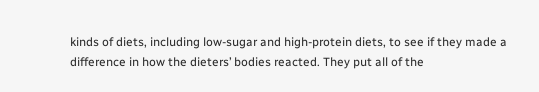kinds of diets, including low-sugar and high-protein diets, to see if they made a difference in how the dieters’ bodies reacted. They put all of the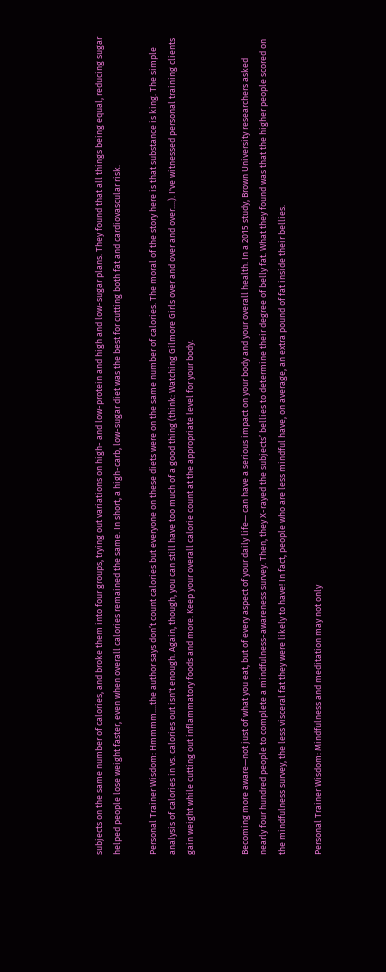subjects on the same number of calories, and broke them into four groups, trying out variations on high- and low-protein and high and low-sugar plans. They found that all things being equal, reducing sugar helped people lose weight faster, even when overall calories remained the same. In short, a high-carb, low-sugar diet was the best for cutting both fat and cardiovascular risk.

Personal Trainer Wisdom: Hmmmm....the author says don’t count calories but everyone on these diets were on the same number of calories. The moral of the story here is that substance is king. The simple analysis of calories in vs. calories out isn't enough. Again, though, you can still have too much of a good thing (think: Watching Gilmore Girls over and over and over....). I've witnessed personal training clients gain weight while cutting out inflammatory foods and more. Keep your overall calorie count at the appropriate level for your body.


Becoming more aware—not just of what you eat, but of every aspect of your daily life— can have a serious impact on your body and your overall health. In a 2015 study, Brown University researchers asked nearly four hundred people to complete a mindfulness-awareness survey. Then, they X-rayed the subjects’ bellies to determine their degree of belly fat. What they found was that the higher people scored on the mindfulness survey, the less visceral fat they were likely to have! In fact, people who are less mindful have, on average, an extra pound of fat inside their bellies.

Personal Trainer Wisdom: Mindfulness and meditation may not only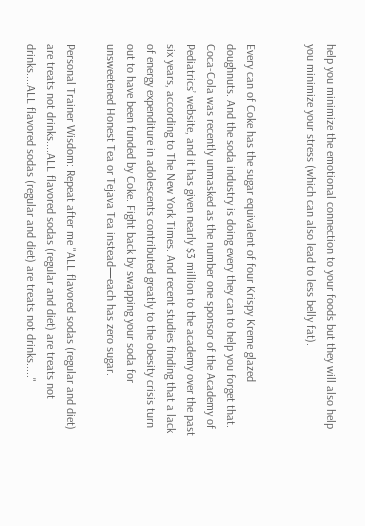help you minimize the emotional connection to your foods but they will also help you minimize your stress (which can also lead to less belly fat).


Every can of Coke has the sugar equivalent of four Krispy Kreme glazed doughnuts. And the soda industry is doing every they can to help you forget that. Coca-Cola was recently unmasked as the number one sponsor of the Academy of Pediatrics’ website, and it has given nearly $3 million to the academy over the past six years, according to The New York Times. And recent studies finding that a lack of energy expenditure in adolescents contributed greatly to the obesity crisis turn out to have been funded by Coke. Fight back by swapping your soda for unsweetened Honest Tea or Tejava Tea instead—each has zero sugar.

Personal Trainer Wisdom: Repeat after me "ALL flavored sodas (regular and diet) are treats not drinks....ALL flavored sodas (regular and diet) are treats not drinks....ALL flavored sodas (regular and diet) are treats not drinks....."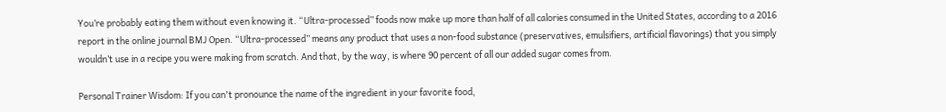You’re probably eating them without even knowing it. “Ultra-processed” foods now make up more than half of all calories consumed in the United States, according to a 2016 report in the online journal BMJ Open. “Ultra-processed” means any product that uses a non-food substance (preservatives, emulsifiers, artificial flavorings) that you simply wouldn’t use in a recipe you were making from scratch. And that, by the way, is where 90 percent of all our added sugar comes from.

Personal Trainer Wisdom: If you can't pronounce the name of the ingredient in your favorite food,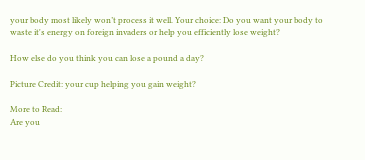your body most likely won’t process it well. Your choice: Do you want your body to waste it's energy on foreign invaders or help you efficiently lose weight?

How else do you think you can lose a pound a day?

Picture Credit: your cup helping you gain weight?

More to Read:
Are you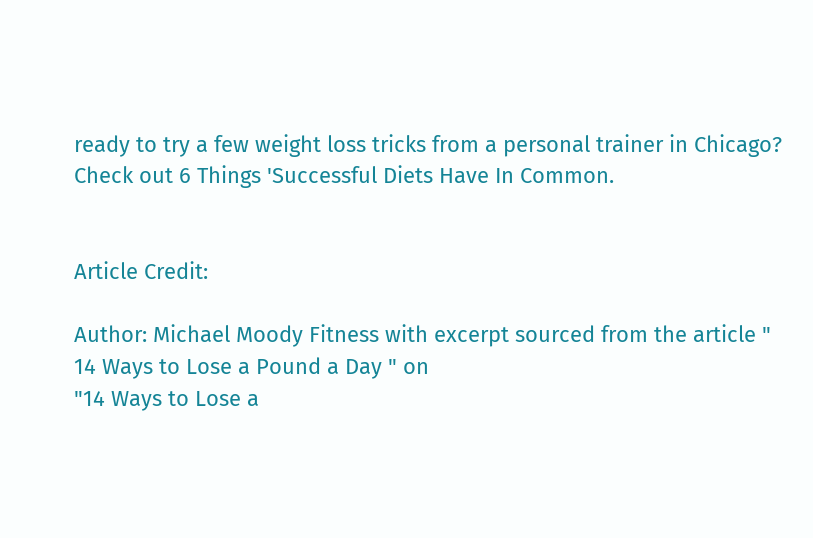ready to try a few weight loss tricks from a personal trainer in Chicago? Check out 6 Things 'Successful Diets Have In Common.


Article Credit:

Author: Michael Moody Fitness with excerpt sourced from the article " 14 Ways to Lose a Pound a Day " on
"14 Ways to Lose a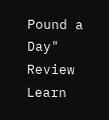Pound a Day" Review
Learn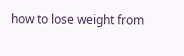how to lose weight from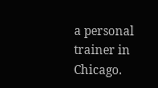a personal trainer in Chicago.